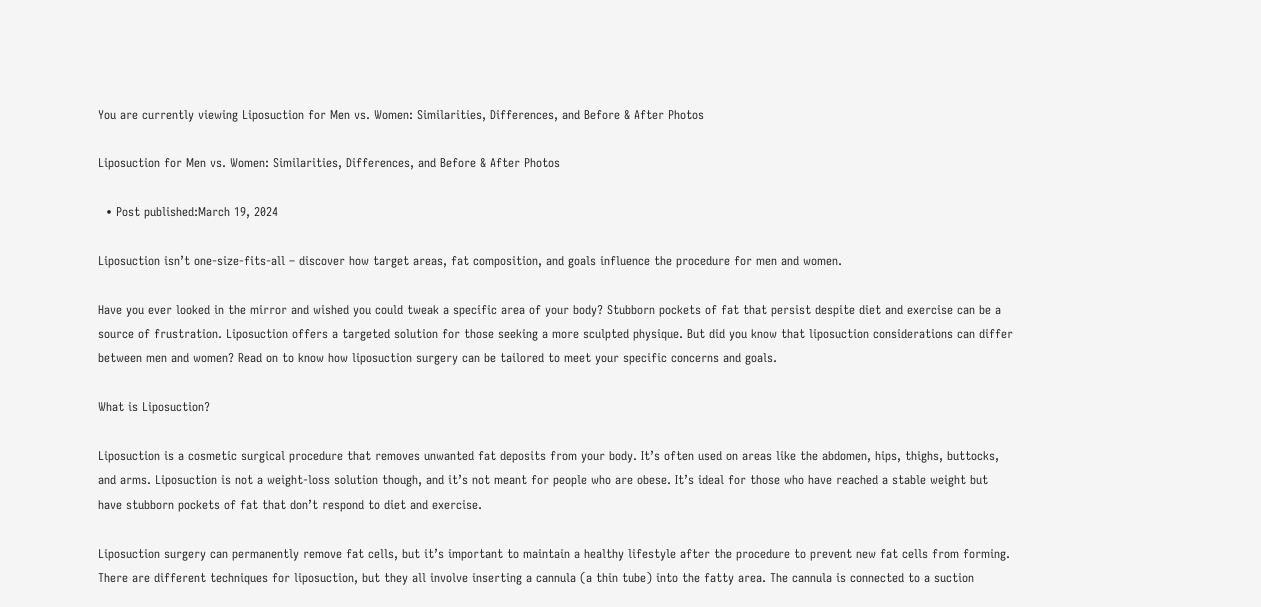You are currently viewing Liposuction for Men vs. Women: Similarities, Differences, and Before & After Photos

Liposuction for Men vs. Women: Similarities, Differences, and Before & After Photos

  • Post published:March 19, 2024

Liposuction isn’t one-size-fits-all – discover how target areas, fat composition, and goals influence the procedure for men and women.

Have you ever looked in the mirror and wished you could tweak a specific area of your body? Stubborn pockets of fat that persist despite diet and exercise can be a source of frustration. Liposuction offers a targeted solution for those seeking a more sculpted physique. But did you know that liposuction considerations can differ between men and women? Read on to know how liposuction surgery can be tailored to meet your specific concerns and goals.

What is Liposuction?

Liposuction is a cosmetic surgical procedure that removes unwanted fat deposits from your body. It’s often used on areas like the abdomen, hips, thighs, buttocks, and arms. Liposuction is not a weight-loss solution though, and it’s not meant for people who are obese. It’s ideal for those who have reached a stable weight but have stubborn pockets of fat that don’t respond to diet and exercise.

Liposuction surgery can permanently remove fat cells, but it’s important to maintain a healthy lifestyle after the procedure to prevent new fat cells from forming. There are different techniques for liposuction, but they all involve inserting a cannula (a thin tube) into the fatty area. The cannula is connected to a suction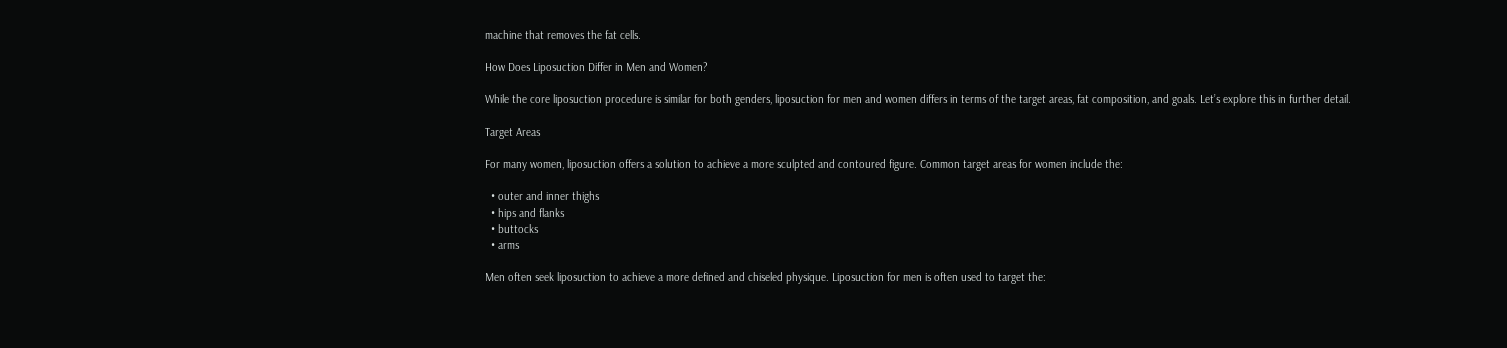machine that removes the fat cells.

How Does Liposuction Differ in Men and Women?

While the core liposuction procedure is similar for both genders, liposuction for men and women differs in terms of the target areas, fat composition, and goals. Let’s explore this in further detail.

Target Areas

For many women, liposuction offers a solution to achieve a more sculpted and contoured figure. Common target areas for women include the:

  • outer and inner thighs
  • hips and flanks
  • buttocks
  • arms

Men often seek liposuction to achieve a more defined and chiseled physique. Liposuction for men is often used to target the: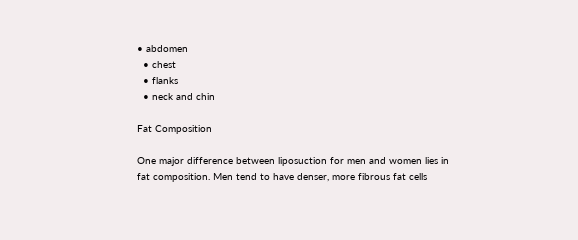• abdomen
  • chest
  • flanks
  • neck and chin

Fat Composition

One major difference between liposuction for men and women lies in fat composition. Men tend to have denser, more fibrous fat cells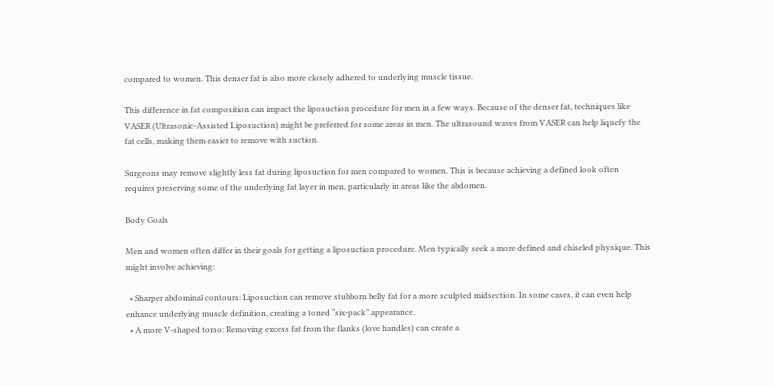compared to women. This denser fat is also more closely adhered to underlying muscle tissue.

This difference in fat composition can impact the liposuction procedure for men in a few ways. Because of the denser fat, techniques like VASER (Ultrasonic-Assisted Liposuction) might be preferred for some areas in men. The ultrasound waves from VASER can help liquefy the fat cells, making them easier to remove with suction.

Surgeons may remove slightly less fat during liposuction for men compared to women. This is because achieving a defined look often requires preserving some of the underlying fat layer in men, particularly in areas like the abdomen.

Body Goals

Men and women often differ in their goals for getting a liposuction procedure. Men typically seek a more defined and chiseled physique. This might involve achieving:

  • Sharper abdominal contours: Liposuction can remove stubborn belly fat for a more sculpted midsection. In some cases, it can even help enhance underlying muscle definition, creating a toned “six-pack” appearance.
  • A more V-shaped torso: Removing excess fat from the flanks (love handles) can create a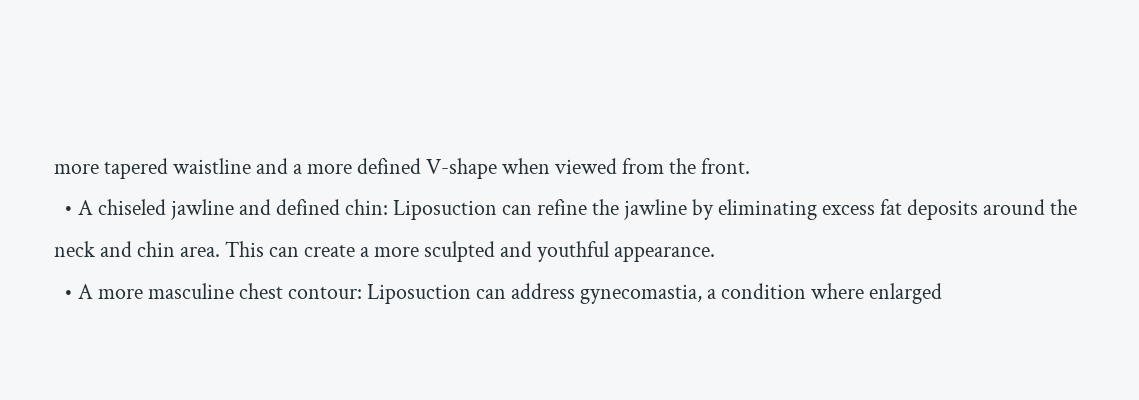more tapered waistline and a more defined V-shape when viewed from the front.
  • A chiseled jawline and defined chin: Liposuction can refine the jawline by eliminating excess fat deposits around the neck and chin area. This can create a more sculpted and youthful appearance.
  • A more masculine chest contour: Liposuction can address gynecomastia, a condition where enlarged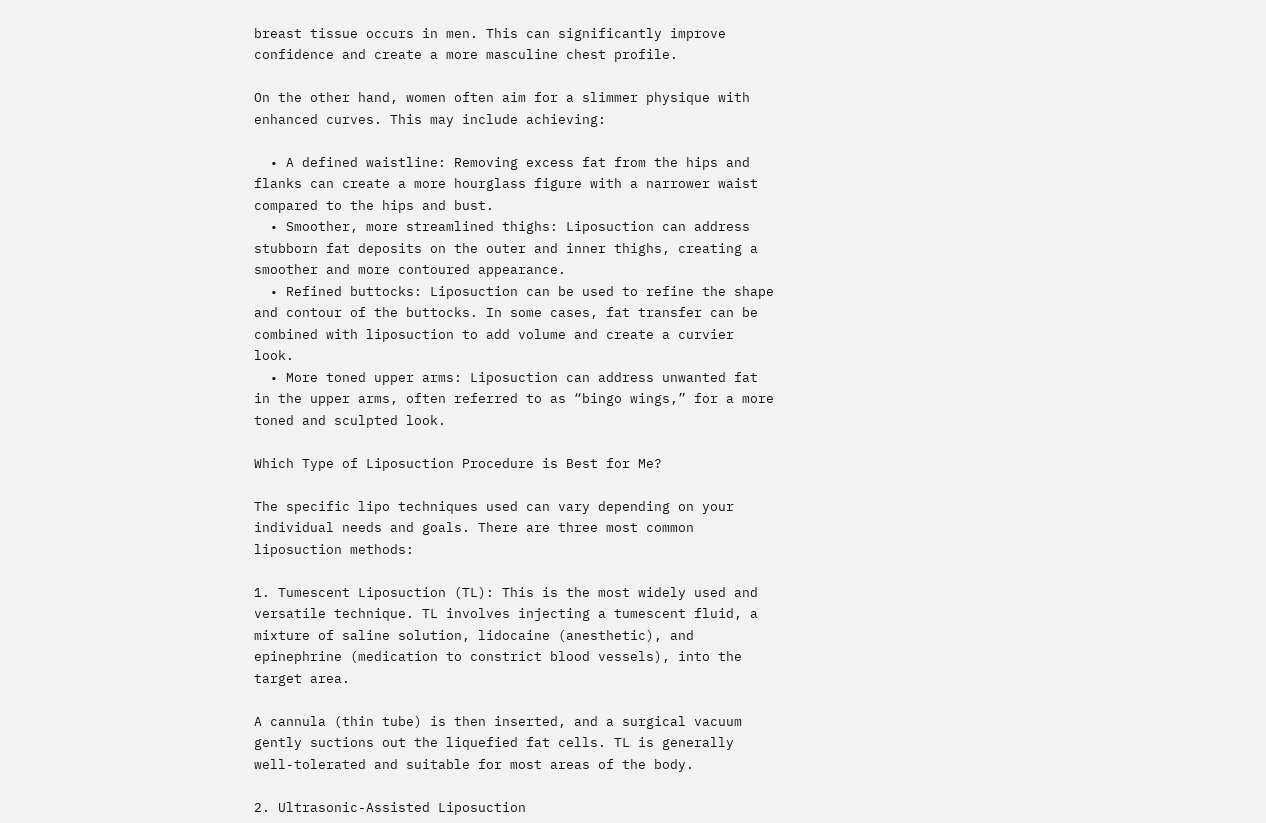breast tissue occurs in men. This can significantly improve confidence and create a more masculine chest profile.

On the other hand, women often aim for a slimmer physique with enhanced curves. This may include achieving:

  • A defined waistline: Removing excess fat from the hips and flanks can create a more hourglass figure with a narrower waist compared to the hips and bust.
  • Smoother, more streamlined thighs: Liposuction can address stubborn fat deposits on the outer and inner thighs, creating a smoother and more contoured appearance.
  • Refined buttocks: Liposuction can be used to refine the shape and contour of the buttocks. In some cases, fat transfer can be combined with liposuction to add volume and create a curvier look.
  • More toned upper arms: Liposuction can address unwanted fat in the upper arms, often referred to as “bingo wings,” for a more toned and sculpted look.

Which Type of Liposuction Procedure is Best for Me?

The specific lipo techniques used can vary depending on your individual needs and goals. There are three most common liposuction methods:

1. Tumescent Liposuction (TL): This is the most widely used and versatile technique. TL involves injecting a tumescent fluid, a mixture of saline solution, lidocaine (anesthetic), and epinephrine (medication to constrict blood vessels), into the target area.

A cannula (thin tube) is then inserted, and a surgical vacuum gently suctions out the liquefied fat cells. TL is generally well-tolerated and suitable for most areas of the body.

2. Ultrasonic-Assisted Liposuction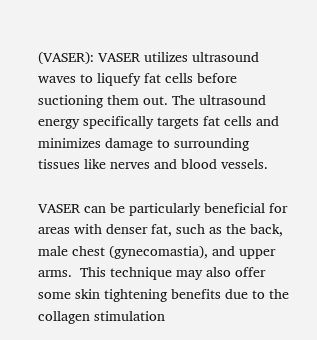(VASER): VASER utilizes ultrasound waves to liquefy fat cells before suctioning them out. The ultrasound energy specifically targets fat cells and minimizes damage to surrounding tissues like nerves and blood vessels.

VASER can be particularly beneficial for areas with denser fat, such as the back, male chest (gynecomastia), and upper arms.  This technique may also offer some skin tightening benefits due to the collagen stimulation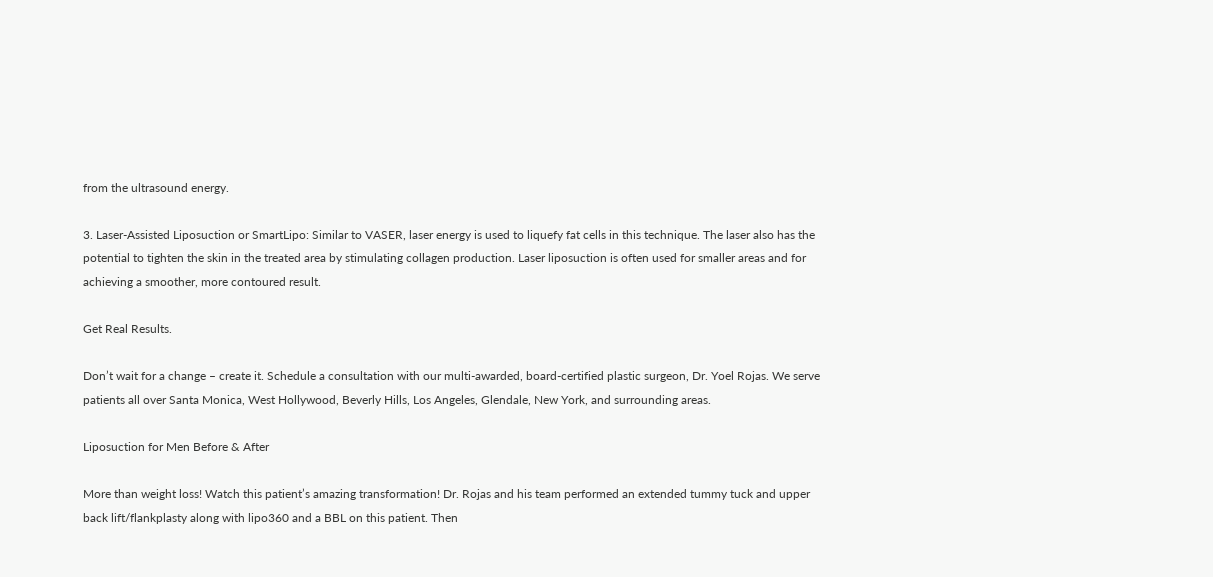from the ultrasound energy.

3. Laser-Assisted Liposuction or SmartLipo: Similar to VASER, laser energy is used to liquefy fat cells in this technique. The laser also has the potential to tighten the skin in the treated area by stimulating collagen production. Laser liposuction is often used for smaller areas and for achieving a smoother, more contoured result.

Get Real Results.

Don’t wait for a change – create it. Schedule a consultation with our multi-awarded, board-certified plastic surgeon, Dr. Yoel Rojas. We serve patients all over Santa Monica, West Hollywood, Beverly Hills, Los Angeles, Glendale, New York, and surrounding areas.

Liposuction for Men Before & After

More than weight loss! Watch this patient’s amazing transformation! Dr. Rojas and his team performed an extended tummy tuck and upper back lift/flankplasty along with lipo360 and a BBL on this patient. Then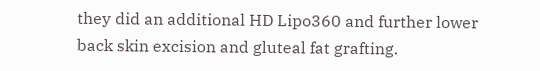they did an additional HD Lipo360 and further lower back skin excision and gluteal fat grafting.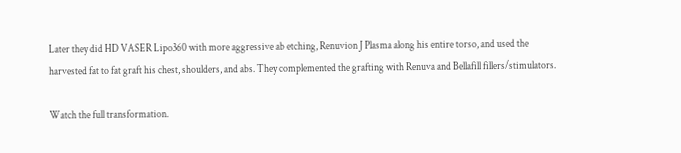Later they did HD VASER Lipo360 with more aggressive ab etching, Renuvion J Plasma along his entire torso, and used the harvested fat to fat graft his chest, shoulders, and abs. They complemented the grafting with Renuva and Bellafill fillers/stimulators.

Watch the full transformation.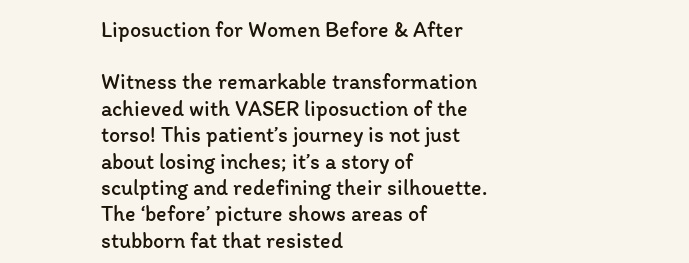Liposuction for Women Before & After

Witness the remarkable transformation achieved with VASER liposuction of the torso! This patient’s journey is not just about losing inches; it’s a story of sculpting and redefining their silhouette. The ‘before’ picture shows areas of stubborn fat that resisted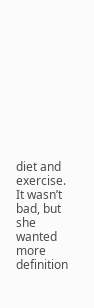diet and exercise. It wasn’t bad, but she wanted more definition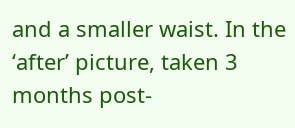and a smaller waist. In the ‘after’ picture, taken 3 months post-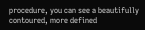procedure, you can see a beautifully contoured, more defined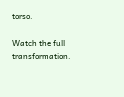torso.

Watch the full transformation.